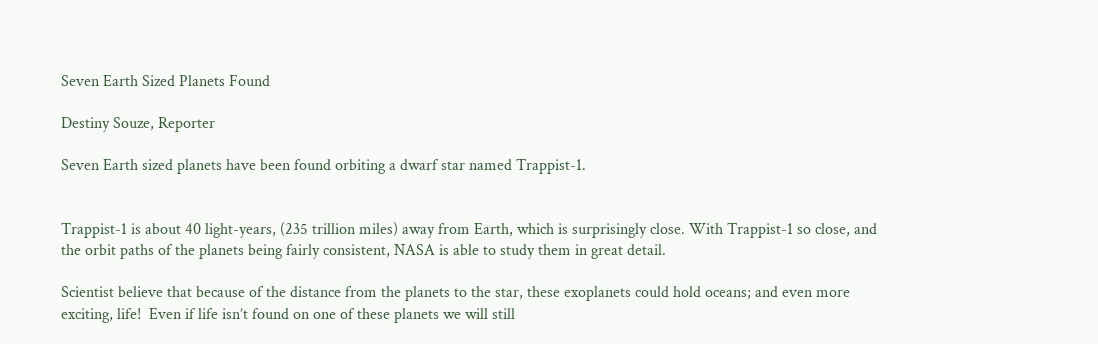Seven Earth Sized Planets Found

Destiny Souze, Reporter

Seven Earth sized planets have been found orbiting a dwarf star named Trappist-1.


Trappist-1 is about 40 light-years, (235 trillion miles) away from Earth, which is surprisingly close. With Trappist-1 so close, and the orbit paths of the planets being fairly consistent, NASA is able to study them in great detail.

Scientist believe that because of the distance from the planets to the star, these exoplanets could hold oceans; and even more exciting, life!  Even if life isn’t found on one of these planets we will still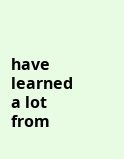have learned a lot from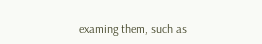examing them, such as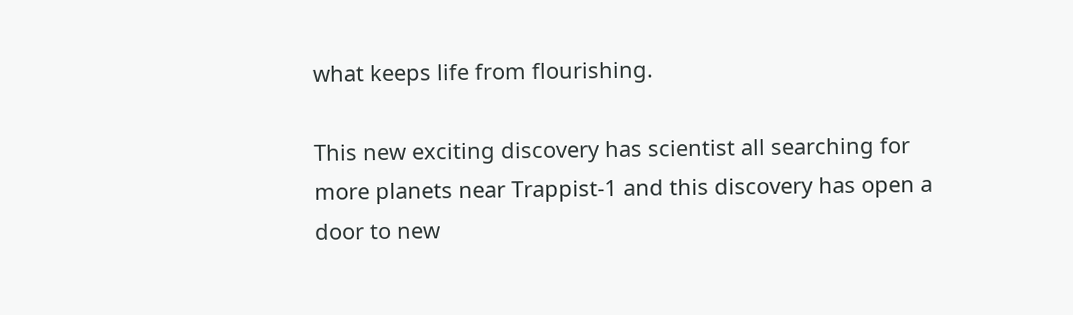what keeps life from flourishing.

This new exciting discovery has scientist all searching for more planets near Trappist-1 and this discovery has open a door to new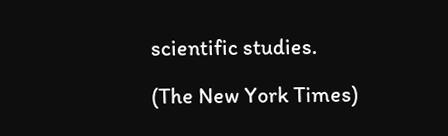scientific studies.

(The New York Times)